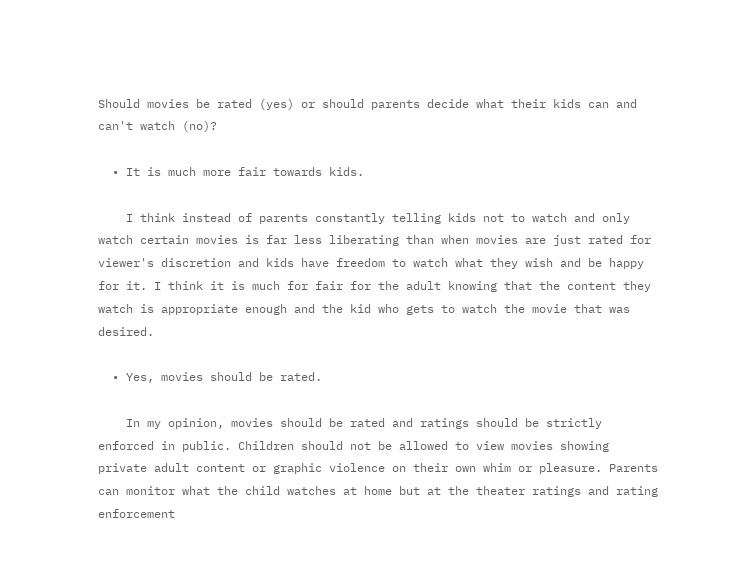Should movies be rated (yes) or should parents decide what their kids can and can't watch (no)?

  • It is much more fair towards kids.

    I think instead of parents constantly telling kids not to watch and only watch certain movies is far less liberating than when movies are just rated for viewer's discretion and kids have freedom to watch what they wish and be happy for it. I think it is much for fair for the adult knowing that the content they watch is appropriate enough and the kid who gets to watch the movie that was desired.

  • Yes, movies should be rated.

    In my opinion, movies should be rated and ratings should be strictly enforced in public. Children should not be allowed to view movies showing private adult content or graphic violence on their own whim or pleasure. Parents can monitor what the child watches at home but at the theater ratings and rating enforcement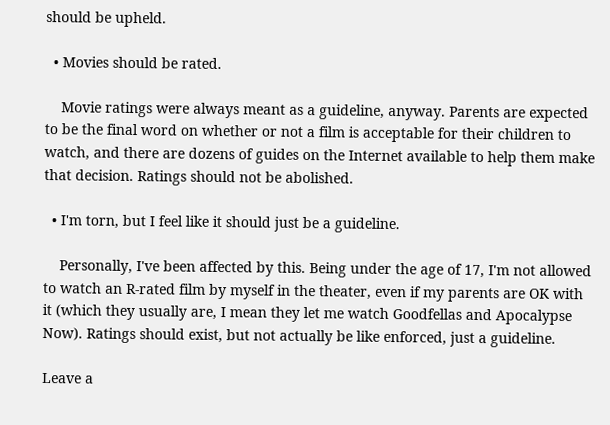should be upheld.

  • Movies should be rated.

    Movie ratings were always meant as a guideline, anyway. Parents are expected to be the final word on whether or not a film is acceptable for their children to watch, and there are dozens of guides on the Internet available to help them make that decision. Ratings should not be abolished.

  • I'm torn, but I feel like it should just be a guideline.

    Personally, I've been affected by this. Being under the age of 17, I'm not allowed to watch an R-rated film by myself in the theater, even if my parents are OK with it (which they usually are, I mean they let me watch Goodfellas and Apocalypse Now). Ratings should exist, but not actually be like enforced, just a guideline.

Leave a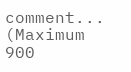comment...
(Maximum 900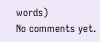words)
No comments yet.